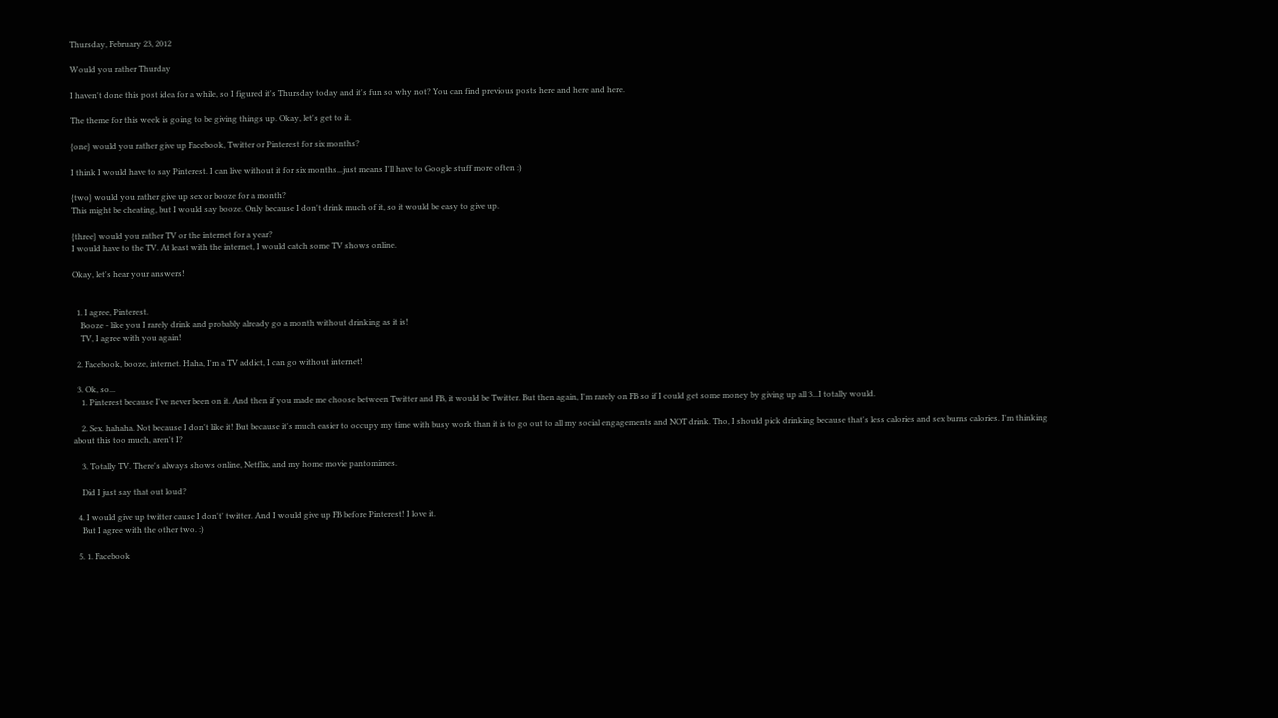Thursday, February 23, 2012

Would you rather Thurday

I haven't done this post idea for a while, so I figured it's Thursday today and it's fun so why not? You can find previous posts here and here and here.

The theme for this week is going to be giving things up. Okay, let's get to it.

{one} would you rather give up Facebook, Twitter or Pinterest for six months?

I think I would have to say Pinterest. I can live without it for six months...just means I'll have to Google stuff more often :)

{two} would you rather give up sex or booze for a month?
This might be cheating, but I would say booze. Only because I don't drink much of it, so it would be easy to give up.

{three} would you rather TV or the internet for a year?
I would have to the TV. At least with the internet, I would catch some TV shows online.

Okay, let's hear your answers!


  1. I agree, Pinterest.
    Booze - like you I rarely drink and probably already go a month without drinking as it is!
    TV, I agree with you again!

  2. Facebook, booze, internet. Haha, I'm a TV addict, I can go without internet!

  3. Ok, so...
    1. Pinterest because I've never been on it. And then if you made me choose between Twitter and FB, it would be Twitter. But then again, I'm rarely on FB so if I could get some money by giving up all 3...I totally would.

    2. Sex. hahaha. Not because I don't like it! But because it's much easier to occupy my time with busy work than it is to go out to all my social engagements and NOT drink. Tho, I should pick drinking because that's less calories and sex burns calories. I'm thinking about this too much, aren't I?

    3. Totally TV. There's always shows online, Netflix, and my home movie pantomimes.

    Did I just say that out loud?

  4. I would give up twitter cause I don't' twitter. And I would give up FB before Pinterest! I love it.
    But I agree with the other two. :)

  5. 1. Facebook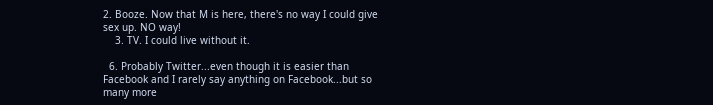2. Booze. Now that M is here, there's no way I could give sex up. NO way!
    3. TV. I could live without it.

  6. Probably Twitter...even though it is easier than Facebook and I rarely say anything on Facebook...but so many more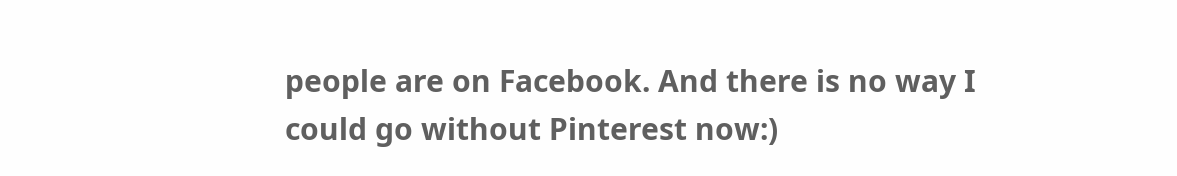people are on Facebook. And there is no way I could go without Pinterest now:)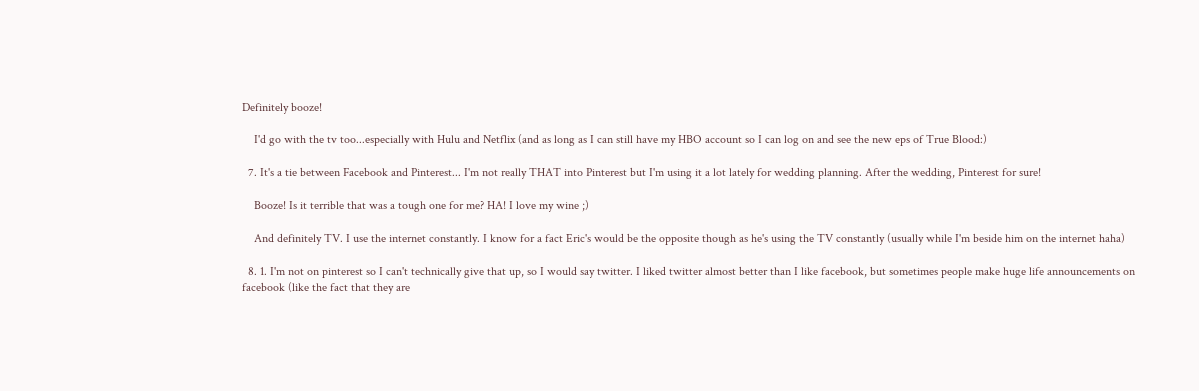Definitely booze!

    I'd go with the tv too...especially with Hulu and Netflix (and as long as I can still have my HBO account so I can log on and see the new eps of True Blood:)

  7. It's a tie between Facebook and Pinterest... I'm not really THAT into Pinterest but I'm using it a lot lately for wedding planning. After the wedding, Pinterest for sure!

    Booze! Is it terrible that was a tough one for me? HA! I love my wine ;)

    And definitely TV. I use the internet constantly. I know for a fact Eric's would be the opposite though as he's using the TV constantly (usually while I'm beside him on the internet haha)

  8. 1. I'm not on pinterest so I can't technically give that up, so I would say twitter. I liked twitter almost better than I like facebook, but sometimes people make huge life announcements on facebook (like the fact that they are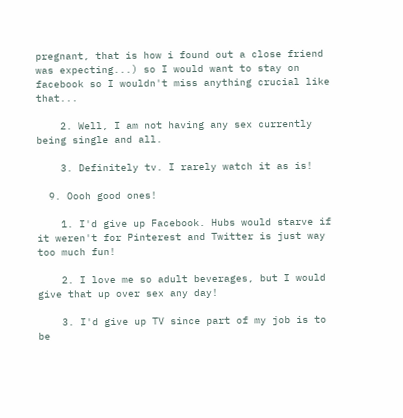pregnant, that is how i found out a close friend was expecting...) so I would want to stay on facebook so I wouldn't miss anything crucial like that...

    2. Well, I am not having any sex currently being single and all.

    3. Definitely tv. I rarely watch it as is!

  9. Oooh good ones!

    1. I'd give up Facebook. Hubs would starve if it weren't for Pinterest and Twitter is just way too much fun!

    2. I love me so adult beverages, but I would give that up over sex any day!

    3. I'd give up TV since part of my job is to be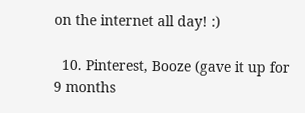on the internet all day! :)

  10. Pinterest, Booze (gave it up for 9 months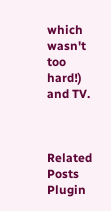which wasn't too hard!) and TV.



Related Posts Plugin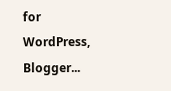for WordPress, Blogger...